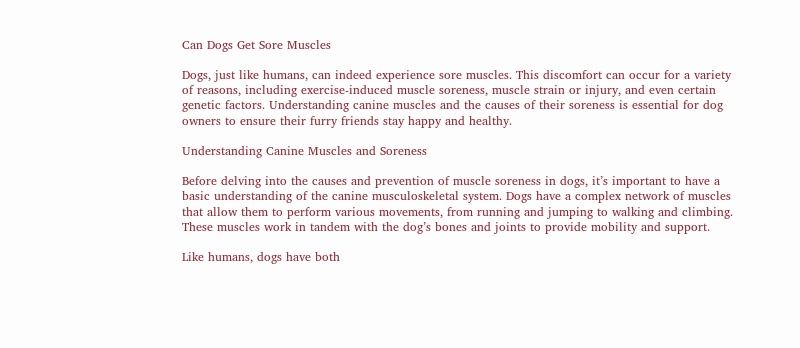Can Dogs Get Sore Muscles

Dogs, just like humans, can indeed experience sore muscles. This discomfort can occur for a variety of reasons, including exercise-induced muscle soreness, muscle strain or injury, and even certain genetic factors. Understanding canine muscles and the causes of their soreness is essential for dog owners to ensure their furry friends stay happy and healthy.

Understanding Canine Muscles and Soreness

Before delving into the causes and prevention of muscle soreness in dogs, it’s important to have a basic understanding of the canine musculoskeletal system. Dogs have a complex network of muscles that allow them to perform various movements, from running and jumping to walking and climbing. These muscles work in tandem with the dog’s bones and joints to provide mobility and support.

Like humans, dogs have both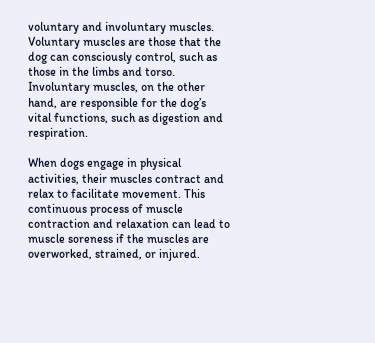voluntary and involuntary muscles. Voluntary muscles are those that the dog can consciously control, such as those in the limbs and torso. Involuntary muscles, on the other hand, are responsible for the dog’s vital functions, such as digestion and respiration.

When dogs engage in physical activities, their muscles contract and relax to facilitate movement. This continuous process of muscle contraction and relaxation can lead to muscle soreness if the muscles are overworked, strained, or injured.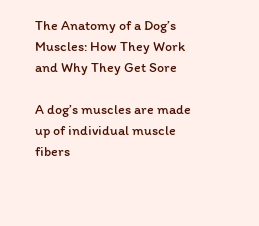The Anatomy of a Dog’s Muscles: How They Work and Why They Get Sore

A dog’s muscles are made up of individual muscle fibers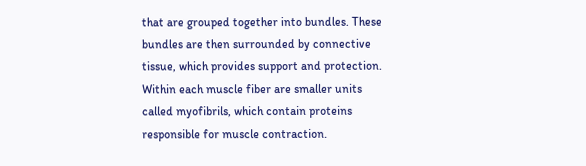that are grouped together into bundles. These bundles are then surrounded by connective tissue, which provides support and protection. Within each muscle fiber are smaller units called myofibrils, which contain proteins responsible for muscle contraction.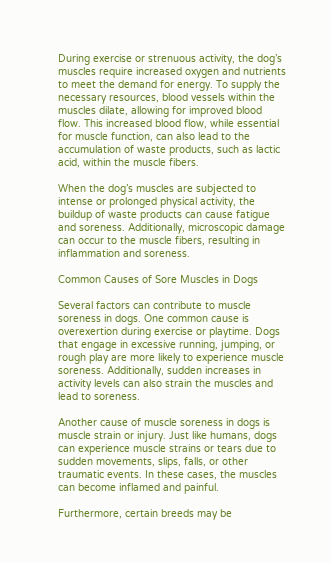During exercise or strenuous activity, the dog’s muscles require increased oxygen and nutrients to meet the demand for energy. To supply the necessary resources, blood vessels within the muscles dilate, allowing for improved blood flow. This increased blood flow, while essential for muscle function, can also lead to the accumulation of waste products, such as lactic acid, within the muscle fibers.

When the dog’s muscles are subjected to intense or prolonged physical activity, the buildup of waste products can cause fatigue and soreness. Additionally, microscopic damage can occur to the muscle fibers, resulting in inflammation and soreness.

Common Causes of Sore Muscles in Dogs

Several factors can contribute to muscle soreness in dogs. One common cause is overexertion during exercise or playtime. Dogs that engage in excessive running, jumping, or rough play are more likely to experience muscle soreness. Additionally, sudden increases in activity levels can also strain the muscles and lead to soreness.

Another cause of muscle soreness in dogs is muscle strain or injury. Just like humans, dogs can experience muscle strains or tears due to sudden movements, slips, falls, or other traumatic events. In these cases, the muscles can become inflamed and painful.

Furthermore, certain breeds may be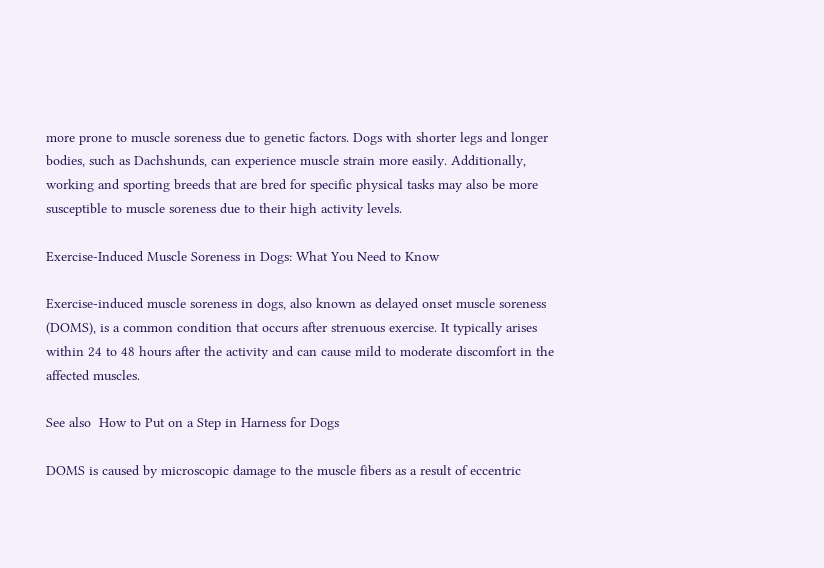more prone to muscle soreness due to genetic factors. Dogs with shorter legs and longer bodies, such as Dachshunds, can experience muscle strain more easily. Additionally, working and sporting breeds that are bred for specific physical tasks may also be more susceptible to muscle soreness due to their high activity levels.

Exercise-Induced Muscle Soreness in Dogs: What You Need to Know

Exercise-induced muscle soreness in dogs, also known as delayed onset muscle soreness (DOMS), is a common condition that occurs after strenuous exercise. It typically arises within 24 to 48 hours after the activity and can cause mild to moderate discomfort in the affected muscles.

See also  How to Put on a Step in Harness for Dogs

DOMS is caused by microscopic damage to the muscle fibers as a result of eccentric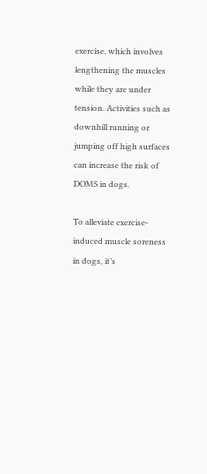exercise, which involves lengthening the muscles while they are under tension. Activities such as downhill running or jumping off high surfaces can increase the risk of DOMS in dogs.

To alleviate exercise-induced muscle soreness in dogs, it’s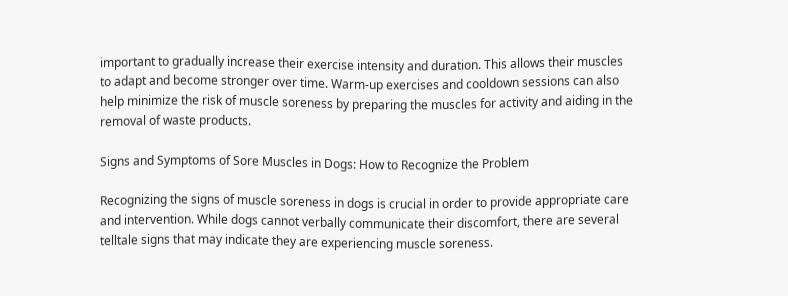important to gradually increase their exercise intensity and duration. This allows their muscles to adapt and become stronger over time. Warm-up exercises and cooldown sessions can also help minimize the risk of muscle soreness by preparing the muscles for activity and aiding in the removal of waste products.

Signs and Symptoms of Sore Muscles in Dogs: How to Recognize the Problem

Recognizing the signs of muscle soreness in dogs is crucial in order to provide appropriate care and intervention. While dogs cannot verbally communicate their discomfort, there are several telltale signs that may indicate they are experiencing muscle soreness.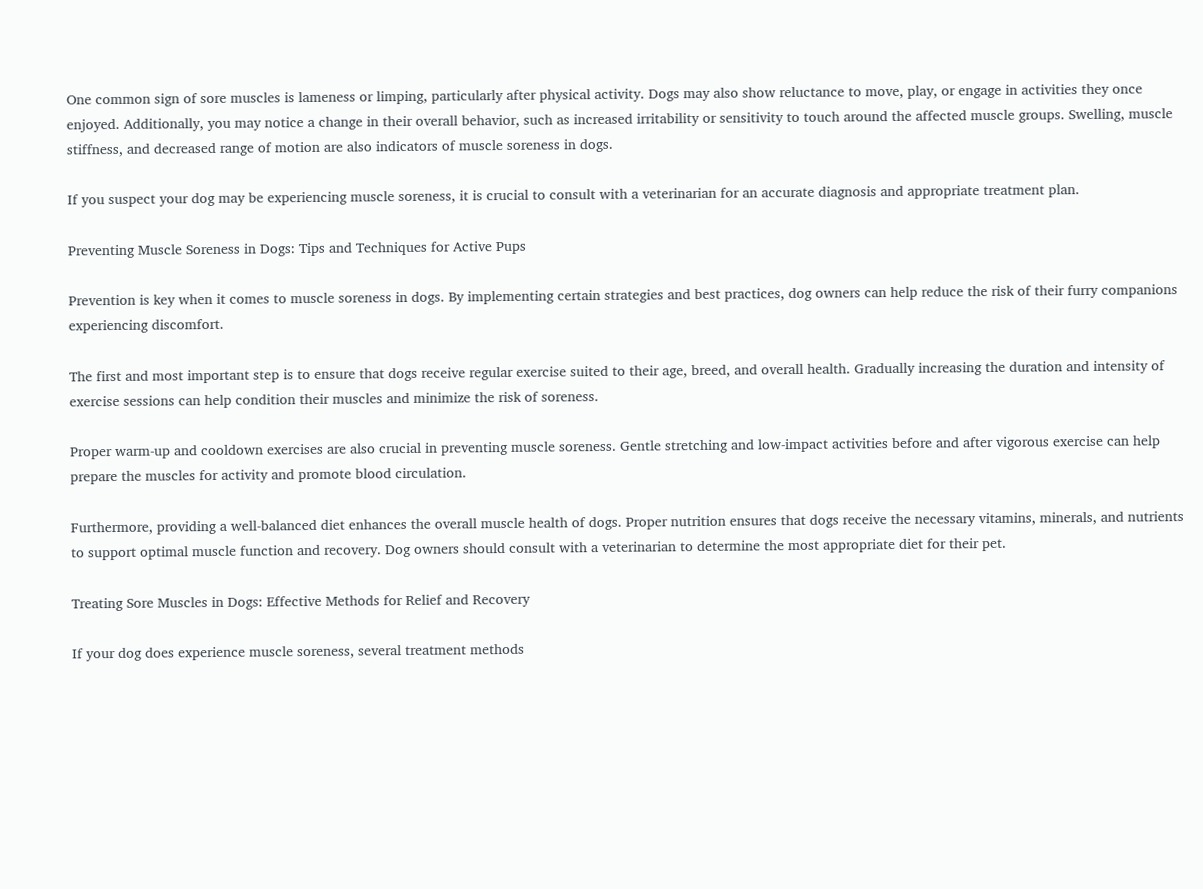One common sign of sore muscles is lameness or limping, particularly after physical activity. Dogs may also show reluctance to move, play, or engage in activities they once enjoyed. Additionally, you may notice a change in their overall behavior, such as increased irritability or sensitivity to touch around the affected muscle groups. Swelling, muscle stiffness, and decreased range of motion are also indicators of muscle soreness in dogs.

If you suspect your dog may be experiencing muscle soreness, it is crucial to consult with a veterinarian for an accurate diagnosis and appropriate treatment plan.

Preventing Muscle Soreness in Dogs: Tips and Techniques for Active Pups

Prevention is key when it comes to muscle soreness in dogs. By implementing certain strategies and best practices, dog owners can help reduce the risk of their furry companions experiencing discomfort.

The first and most important step is to ensure that dogs receive regular exercise suited to their age, breed, and overall health. Gradually increasing the duration and intensity of exercise sessions can help condition their muscles and minimize the risk of soreness.

Proper warm-up and cooldown exercises are also crucial in preventing muscle soreness. Gentle stretching and low-impact activities before and after vigorous exercise can help prepare the muscles for activity and promote blood circulation.

Furthermore, providing a well-balanced diet enhances the overall muscle health of dogs. Proper nutrition ensures that dogs receive the necessary vitamins, minerals, and nutrients to support optimal muscle function and recovery. Dog owners should consult with a veterinarian to determine the most appropriate diet for their pet.

Treating Sore Muscles in Dogs: Effective Methods for Relief and Recovery

If your dog does experience muscle soreness, several treatment methods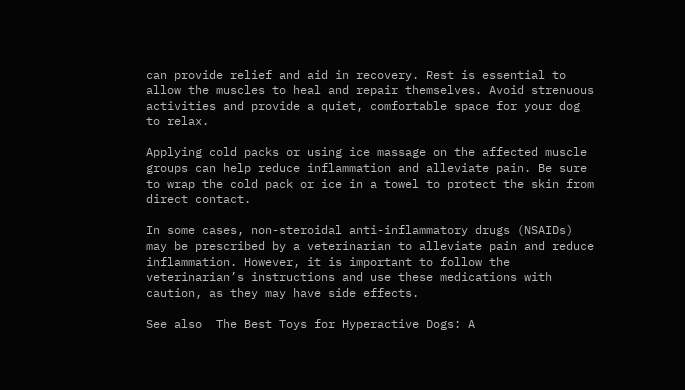can provide relief and aid in recovery. Rest is essential to allow the muscles to heal and repair themselves. Avoid strenuous activities and provide a quiet, comfortable space for your dog to relax.

Applying cold packs or using ice massage on the affected muscle groups can help reduce inflammation and alleviate pain. Be sure to wrap the cold pack or ice in a towel to protect the skin from direct contact.

In some cases, non-steroidal anti-inflammatory drugs (NSAIDs) may be prescribed by a veterinarian to alleviate pain and reduce inflammation. However, it is important to follow the veterinarian’s instructions and use these medications with caution, as they may have side effects.

See also  The Best Toys for Hyperactive Dogs: A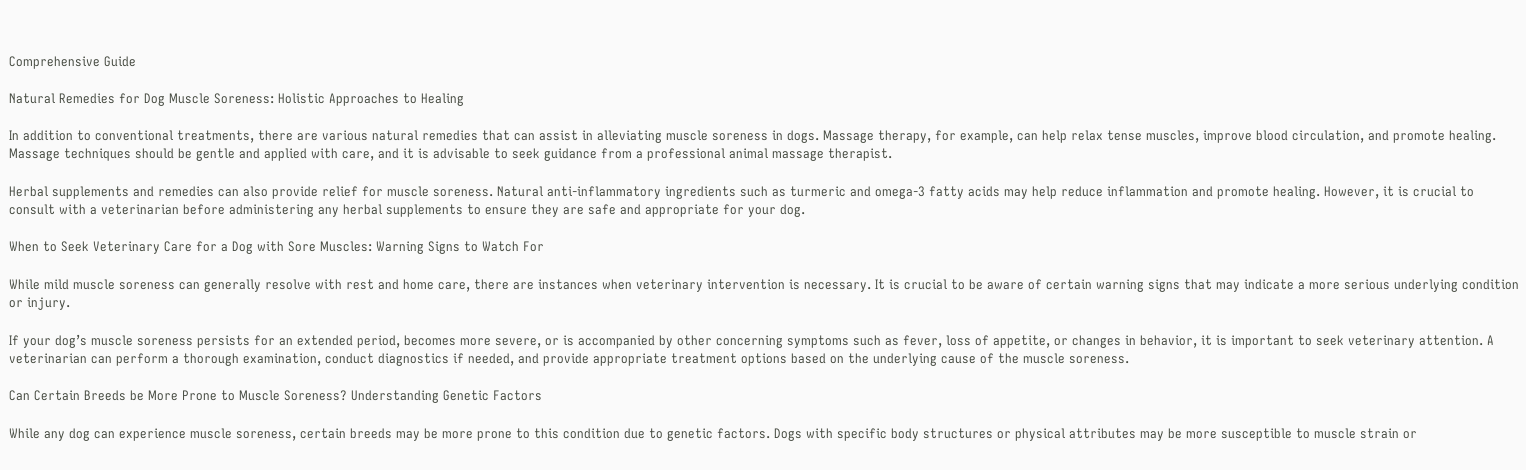Comprehensive Guide

Natural Remedies for Dog Muscle Soreness: Holistic Approaches to Healing

In addition to conventional treatments, there are various natural remedies that can assist in alleviating muscle soreness in dogs. Massage therapy, for example, can help relax tense muscles, improve blood circulation, and promote healing. Massage techniques should be gentle and applied with care, and it is advisable to seek guidance from a professional animal massage therapist.

Herbal supplements and remedies can also provide relief for muscle soreness. Natural anti-inflammatory ingredients such as turmeric and omega-3 fatty acids may help reduce inflammation and promote healing. However, it is crucial to consult with a veterinarian before administering any herbal supplements to ensure they are safe and appropriate for your dog.

When to Seek Veterinary Care for a Dog with Sore Muscles: Warning Signs to Watch For

While mild muscle soreness can generally resolve with rest and home care, there are instances when veterinary intervention is necessary. It is crucial to be aware of certain warning signs that may indicate a more serious underlying condition or injury.

If your dog’s muscle soreness persists for an extended period, becomes more severe, or is accompanied by other concerning symptoms such as fever, loss of appetite, or changes in behavior, it is important to seek veterinary attention. A veterinarian can perform a thorough examination, conduct diagnostics if needed, and provide appropriate treatment options based on the underlying cause of the muscle soreness.

Can Certain Breeds be More Prone to Muscle Soreness? Understanding Genetic Factors

While any dog can experience muscle soreness, certain breeds may be more prone to this condition due to genetic factors. Dogs with specific body structures or physical attributes may be more susceptible to muscle strain or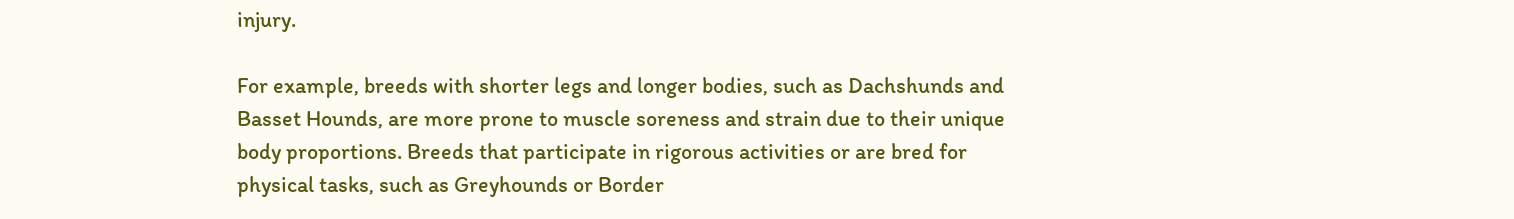injury.

For example, breeds with shorter legs and longer bodies, such as Dachshunds and Basset Hounds, are more prone to muscle soreness and strain due to their unique body proportions. Breeds that participate in rigorous activities or are bred for physical tasks, such as Greyhounds or Border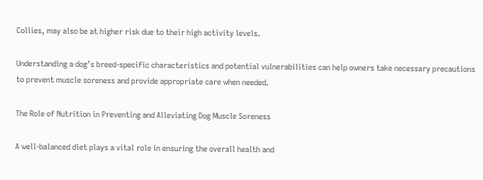Collies, may also be at higher risk due to their high activity levels.

Understanding a dog’s breed-specific characteristics and potential vulnerabilities can help owners take necessary precautions to prevent muscle soreness and provide appropriate care when needed.

The Role of Nutrition in Preventing and Alleviating Dog Muscle Soreness

A well-balanced diet plays a vital role in ensuring the overall health and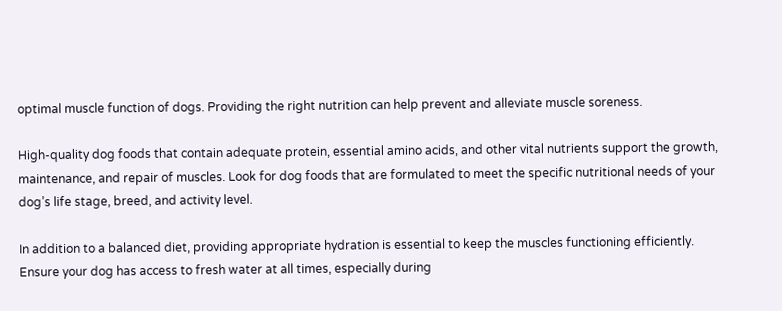optimal muscle function of dogs. Providing the right nutrition can help prevent and alleviate muscle soreness.

High-quality dog foods that contain adequate protein, essential amino acids, and other vital nutrients support the growth, maintenance, and repair of muscles. Look for dog foods that are formulated to meet the specific nutritional needs of your dog’s life stage, breed, and activity level.

In addition to a balanced diet, providing appropriate hydration is essential to keep the muscles functioning efficiently. Ensure your dog has access to fresh water at all times, especially during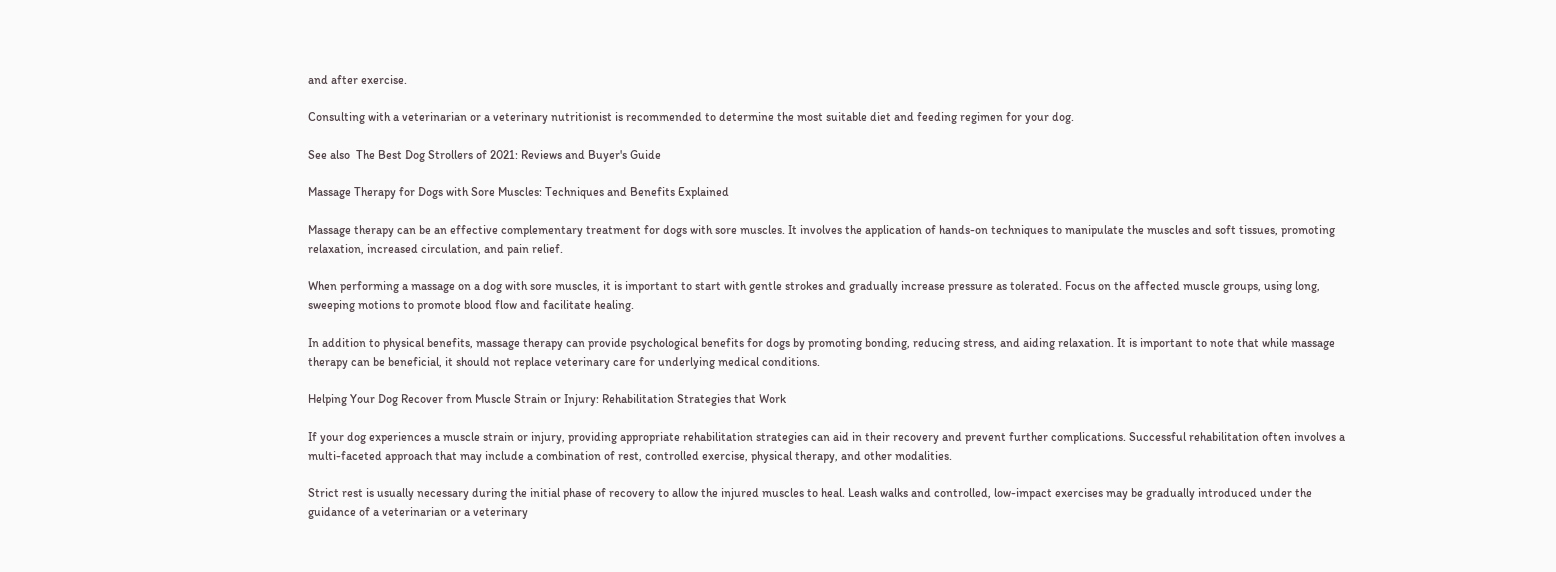and after exercise.

Consulting with a veterinarian or a veterinary nutritionist is recommended to determine the most suitable diet and feeding regimen for your dog.

See also  The Best Dog Strollers of 2021: Reviews and Buyer's Guide

Massage Therapy for Dogs with Sore Muscles: Techniques and Benefits Explained

Massage therapy can be an effective complementary treatment for dogs with sore muscles. It involves the application of hands-on techniques to manipulate the muscles and soft tissues, promoting relaxation, increased circulation, and pain relief.

When performing a massage on a dog with sore muscles, it is important to start with gentle strokes and gradually increase pressure as tolerated. Focus on the affected muscle groups, using long, sweeping motions to promote blood flow and facilitate healing.

In addition to physical benefits, massage therapy can provide psychological benefits for dogs by promoting bonding, reducing stress, and aiding relaxation. It is important to note that while massage therapy can be beneficial, it should not replace veterinary care for underlying medical conditions.

Helping Your Dog Recover from Muscle Strain or Injury: Rehabilitation Strategies that Work

If your dog experiences a muscle strain or injury, providing appropriate rehabilitation strategies can aid in their recovery and prevent further complications. Successful rehabilitation often involves a multi-faceted approach that may include a combination of rest, controlled exercise, physical therapy, and other modalities.

Strict rest is usually necessary during the initial phase of recovery to allow the injured muscles to heal. Leash walks and controlled, low-impact exercises may be gradually introduced under the guidance of a veterinarian or a veterinary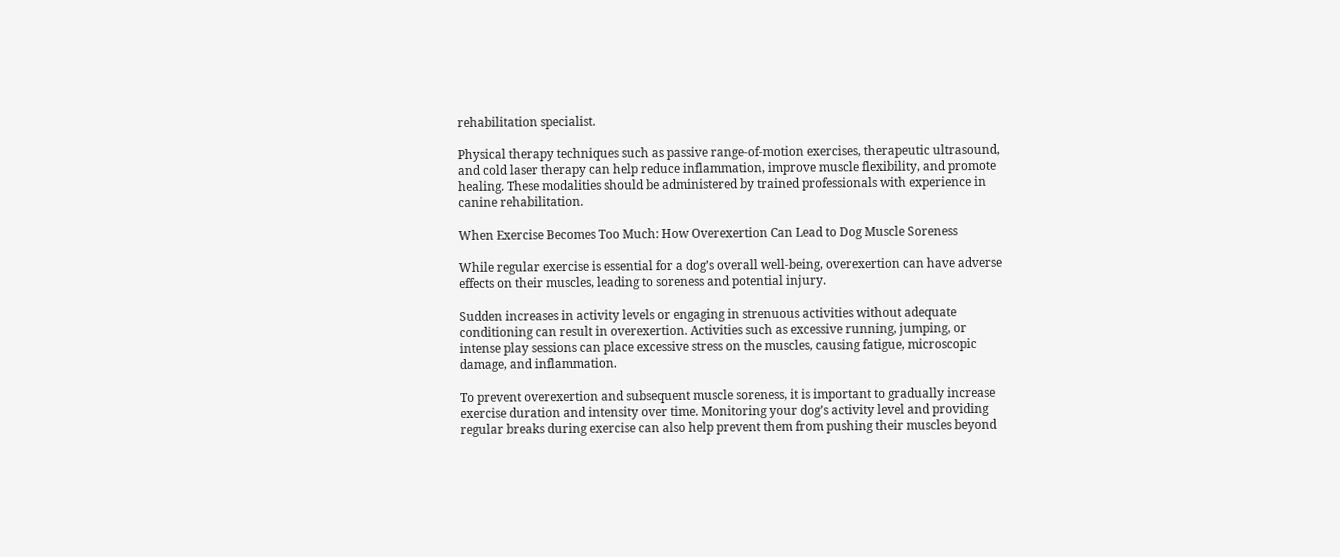rehabilitation specialist.

Physical therapy techniques such as passive range-of-motion exercises, therapeutic ultrasound, and cold laser therapy can help reduce inflammation, improve muscle flexibility, and promote healing. These modalities should be administered by trained professionals with experience in canine rehabilitation.

When Exercise Becomes Too Much: How Overexertion Can Lead to Dog Muscle Soreness

While regular exercise is essential for a dog’s overall well-being, overexertion can have adverse effects on their muscles, leading to soreness and potential injury.

Sudden increases in activity levels or engaging in strenuous activities without adequate conditioning can result in overexertion. Activities such as excessive running, jumping, or intense play sessions can place excessive stress on the muscles, causing fatigue, microscopic damage, and inflammation.

To prevent overexertion and subsequent muscle soreness, it is important to gradually increase exercise duration and intensity over time. Monitoring your dog’s activity level and providing regular breaks during exercise can also help prevent them from pushing their muscles beyond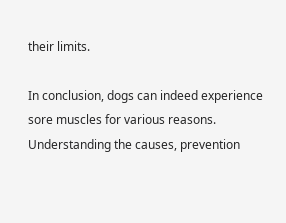their limits.

In conclusion, dogs can indeed experience sore muscles for various reasons. Understanding the causes, prevention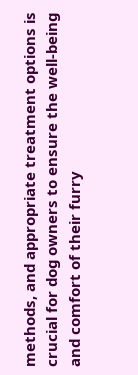methods, and appropriate treatment options is crucial for dog owners to ensure the well-being and comfort of their furry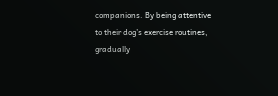companions. By being attentive to their dog’s exercise routines, gradually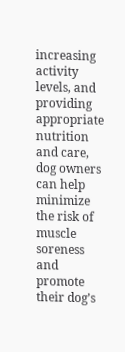increasing activity levels, and providing appropriate nutrition and care, dog owners can help minimize the risk of muscle soreness and promote their dog’s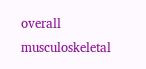overall musculoskeletal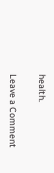health.

Leave a Comment